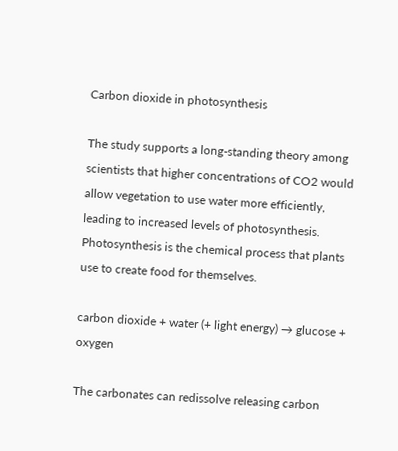Carbon dioxide in photosynthesis

The study supports a long-standing theory among scientists that higher concentrations of CO2 would allow vegetation to use water more efficiently, leading to increased levels of photosynthesis. Photosynthesis is the chemical process that plants use to create food for themselves.

carbon dioxide + water (+ light energy) → glucose + oxygen

The carbonates can redissolve releasing carbon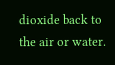dioxide back to the air or water.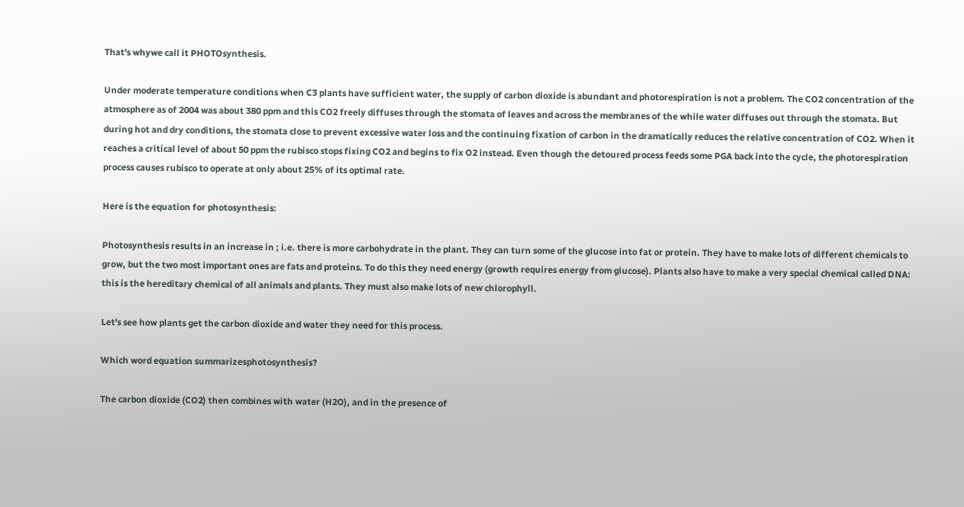That's whywe call it PHOTOsynthesis.

Under moderate temperature conditions when C3 plants have sufficient water, the supply of carbon dioxide is abundant and photorespiration is not a problem. The CO2 concentration of the atmosphere as of 2004 was about 380 ppm and this CO2 freely diffuses through the stomata of leaves and across the membranes of the while water diffuses out through the stomata. But during hot and dry conditions, the stomata close to prevent excessive water loss and the continuing fixation of carbon in the dramatically reduces the relative concentration of CO2. When it reaches a critical level of about 50 ppm the rubisco stops fixing CO2 and begins to fix O2 instead. Even though the detoured process feeds some PGA back into the cycle, the photorespiration process causes rubisco to operate at only about 25% of its optimal rate.

Here is the equation for photosynthesis:

Photosynthesis results in an increase in ; i.e. there is more carbohydrate in the plant. They can turn some of the glucose into fat or protein. They have to make lots of different chemicals to grow, but the two most important ones are fats and proteins. To do this they need energy (growth requires energy from glucose). Plants also have to make a very special chemical called DNA: this is the hereditary chemical of all animals and plants. They must also make lots of new chlorophyll.

Let's see how plants get the carbon dioxide and water they need for this process.

Which word equation summarizesphotosynthesis?

The carbon dioxide (CO2) then combines with water (H2O), and in the presence of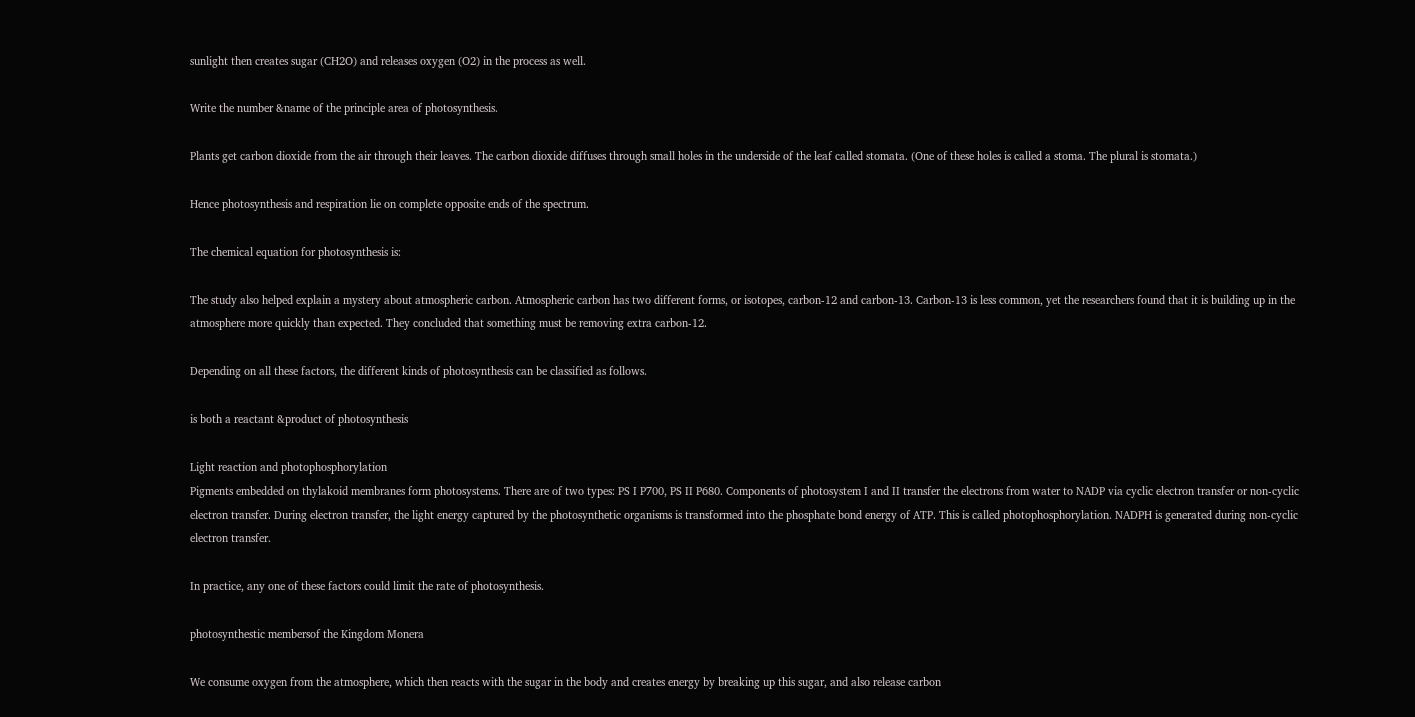sunlight then creates sugar (CH2O) and releases oxygen (O2) in the process as well.

Write the number &name of the principle area of photosynthesis.

Plants get carbon dioxide from the air through their leaves. The carbon dioxide diffuses through small holes in the underside of the leaf called stomata. (One of these holes is called a stoma. The plural is stomata.)

Hence photosynthesis and respiration lie on complete opposite ends of the spectrum.

The chemical equation for photosynthesis is:

The study also helped explain a mystery about atmospheric carbon. Atmospheric carbon has two different forms, or isotopes, carbon-12 and carbon-13. Carbon-13 is less common, yet the researchers found that it is building up in the atmosphere more quickly than expected. They concluded that something must be removing extra carbon-12.

Depending on all these factors, the different kinds of photosynthesis can be classified as follows.

is both a reactant &product of photosynthesis

Light reaction and photophosphorylation
Pigments embedded on thylakoid membranes form photosystems. There are of two types: PS I P700, PS II P680. Components of photosystem I and II transfer the electrons from water to NADP via cyclic electron transfer or non-cyclic electron transfer. During electron transfer, the light energy captured by the photosynthetic organisms is transformed into the phosphate bond energy of ATP. This is called photophosphorylation. NADPH is generated during non-cyclic electron transfer.

In practice, any one of these factors could limit the rate of photosynthesis.

photosynthestic membersof the Kingdom Monera

We consume oxygen from the atmosphere, which then reacts with the sugar in the body and creates energy by breaking up this sugar, and also release carbon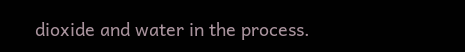dioxide and water in the process.